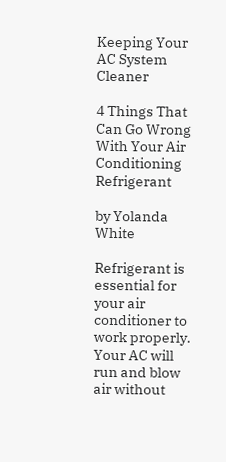Keeping Your AC System Cleaner

4 Things That Can Go Wrong With Your Air Conditioning Refrigerant

by Yolanda White

Refrigerant is essential for your air conditioner to work properly. Your AC will run and blow air without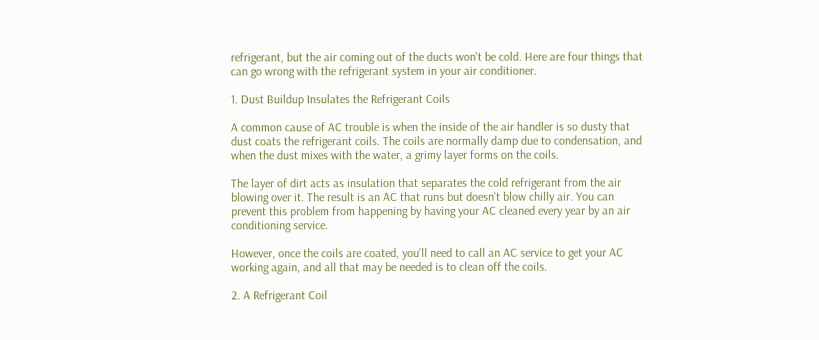refrigerant, but the air coming out of the ducts won't be cold. Here are four things that can go wrong with the refrigerant system in your air conditioner.

1. Dust Buildup Insulates the Refrigerant Coils

A common cause of AC trouble is when the inside of the air handler is so dusty that dust coats the refrigerant coils. The coils are normally damp due to condensation, and when the dust mixes with the water, a grimy layer forms on the coils.

The layer of dirt acts as insulation that separates the cold refrigerant from the air blowing over it. The result is an AC that runs but doesn't blow chilly air. You can prevent this problem from happening by having your AC cleaned every year by an air conditioning service.

However, once the coils are coated, you'll need to call an AC service to get your AC working again, and all that may be needed is to clean off the coils.

2. A Refrigerant Coil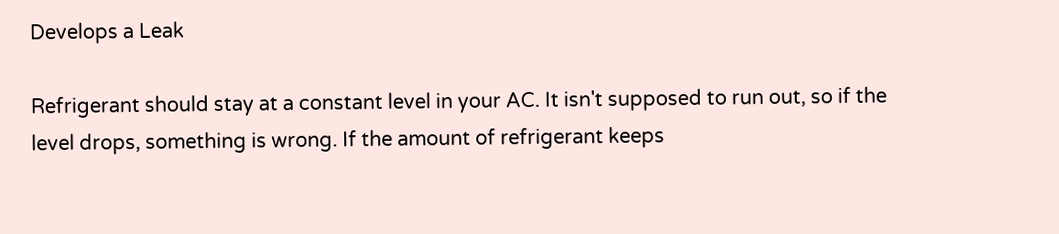Develops a Leak

Refrigerant should stay at a constant level in your AC. It isn't supposed to run out, so if the level drops, something is wrong. If the amount of refrigerant keeps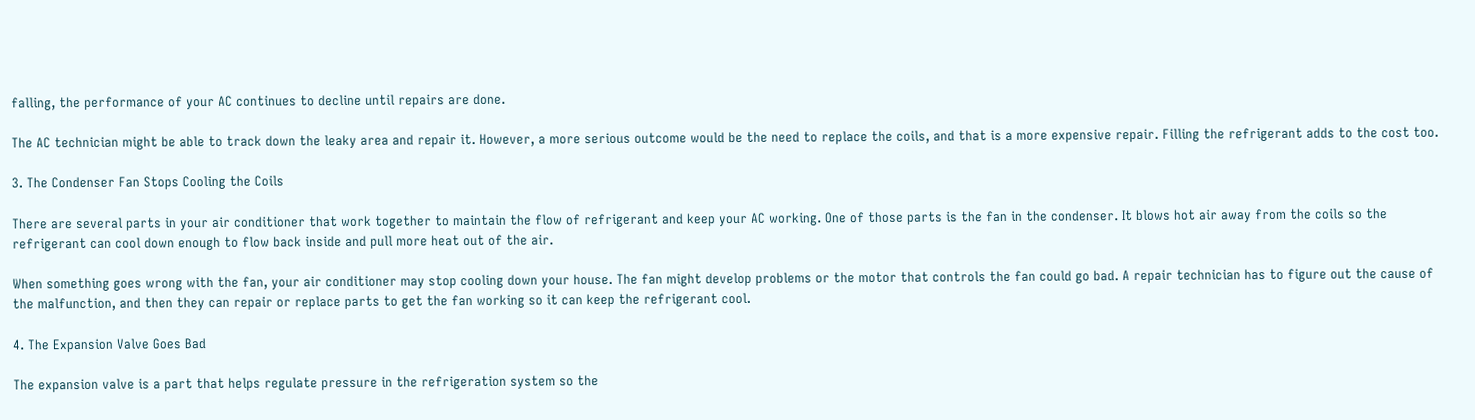falling, the performance of your AC continues to decline until repairs are done.

The AC technician might be able to track down the leaky area and repair it. However, a more serious outcome would be the need to replace the coils, and that is a more expensive repair. Filling the refrigerant adds to the cost too.

3. The Condenser Fan Stops Cooling the Coils

There are several parts in your air conditioner that work together to maintain the flow of refrigerant and keep your AC working. One of those parts is the fan in the condenser. It blows hot air away from the coils so the refrigerant can cool down enough to flow back inside and pull more heat out of the air.

When something goes wrong with the fan, your air conditioner may stop cooling down your house. The fan might develop problems or the motor that controls the fan could go bad. A repair technician has to figure out the cause of the malfunction, and then they can repair or replace parts to get the fan working so it can keep the refrigerant cool.

4. The Expansion Valve Goes Bad

The expansion valve is a part that helps regulate pressure in the refrigeration system so the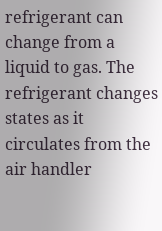refrigerant can change from a liquid to gas. The refrigerant changes states as it circulates from the air handler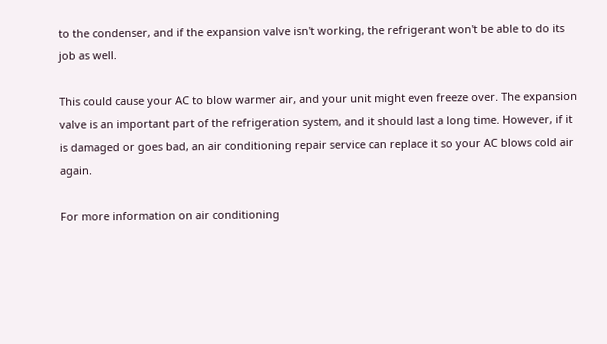to the condenser, and if the expansion valve isn't working, the refrigerant won't be able to do its job as well.

This could cause your AC to blow warmer air, and your unit might even freeze over. The expansion valve is an important part of the refrigeration system, and it should last a long time. However, if it is damaged or goes bad, an air conditioning repair service can replace it so your AC blows cold air again.

For more information on air conditioning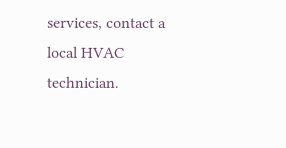services, contact a local HVAC technician.